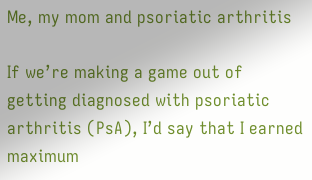Me, my mom and psoriatic arthritis

If we’re making a game out of getting diagnosed with psoriatic arthritis (PsA), I’d say that I earned maximum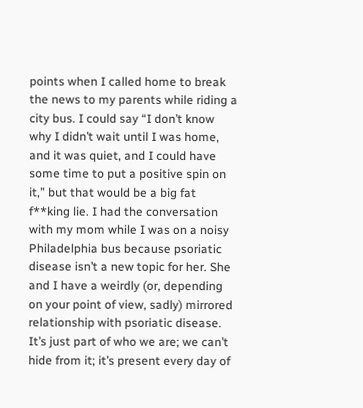points when I called home to break the news to my parents while riding a city bus. I could say “I don’t know why I didn’t wait until I was home, and it was quiet, and I could have some time to put a positive spin on it,” but that would be a big fat f**king lie. I had the conversation with my mom while I was on a noisy Philadelphia bus because psoriatic disease isn’t a new topic for her. She and I have a weirdly (or, depending on your point of view, sadly) mirrored relationship with psoriatic disease. It’s just part of who we are; we can’t hide from it; it’s present every day of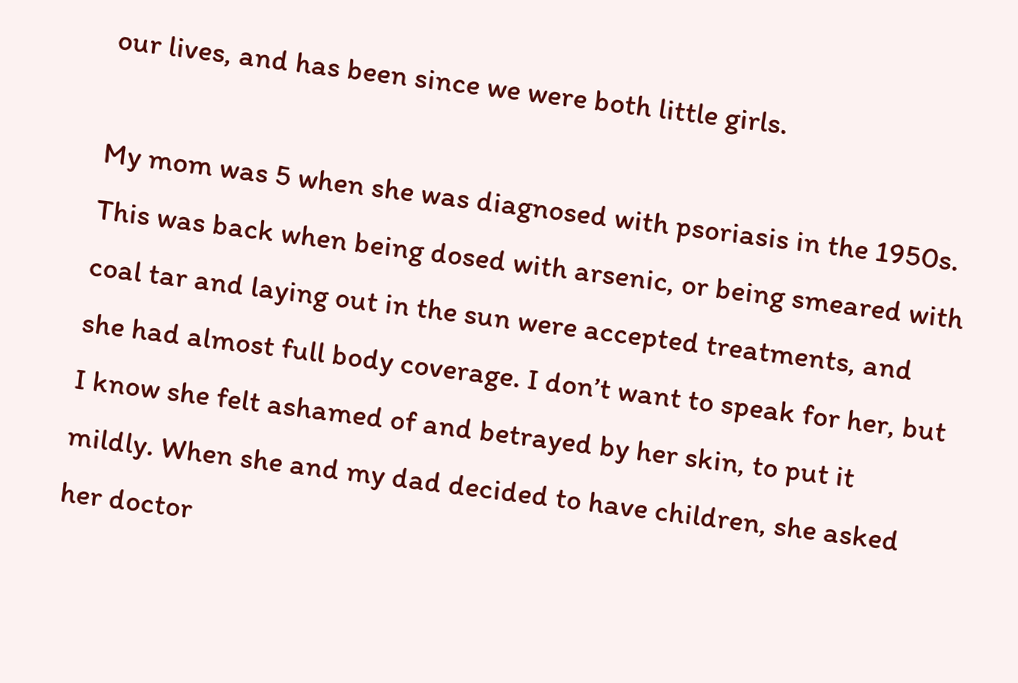our lives, and has been since we were both little girls.

My mom was 5 when she was diagnosed with psoriasis in the 1950s. This was back when being dosed with arsenic, or being smeared with coal tar and laying out in the sun were accepted treatments, and she had almost full body coverage. I don’t want to speak for her, but I know she felt ashamed of and betrayed by her skin, to put it mildly. When she and my dad decided to have children, she asked her doctor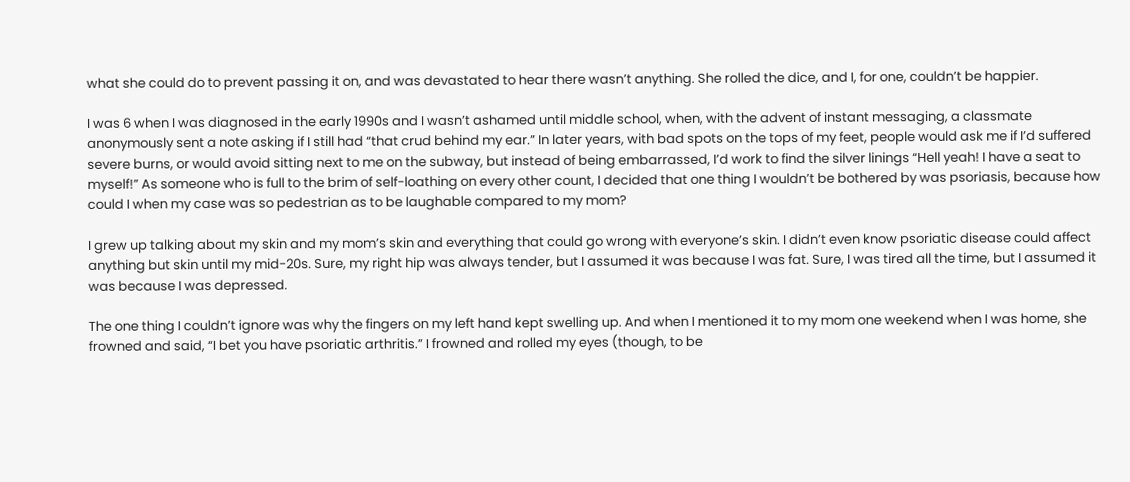what she could do to prevent passing it on, and was devastated to hear there wasn’t anything. She rolled the dice, and I, for one, couldn’t be happier.

I was 6 when I was diagnosed in the early 1990s and I wasn’t ashamed until middle school, when, with the advent of instant messaging, a classmate anonymously sent a note asking if I still had “that crud behind my ear.” In later years, with bad spots on the tops of my feet, people would ask me if I’d suffered severe burns, or would avoid sitting next to me on the subway, but instead of being embarrassed, I’d work to find the silver linings “Hell yeah! I have a seat to myself!” As someone who is full to the brim of self-loathing on every other count, I decided that one thing I wouldn’t be bothered by was psoriasis, because how could I when my case was so pedestrian as to be laughable compared to my mom?

I grew up talking about my skin and my mom’s skin and everything that could go wrong with everyone’s skin. I didn’t even know psoriatic disease could affect anything but skin until my mid-20s. Sure, my right hip was always tender, but I assumed it was because I was fat. Sure, I was tired all the time, but I assumed it was because I was depressed.

The one thing I couldn’t ignore was why the fingers on my left hand kept swelling up. And when I mentioned it to my mom one weekend when I was home, she frowned and said, “I bet you have psoriatic arthritis.” I frowned and rolled my eyes (though, to be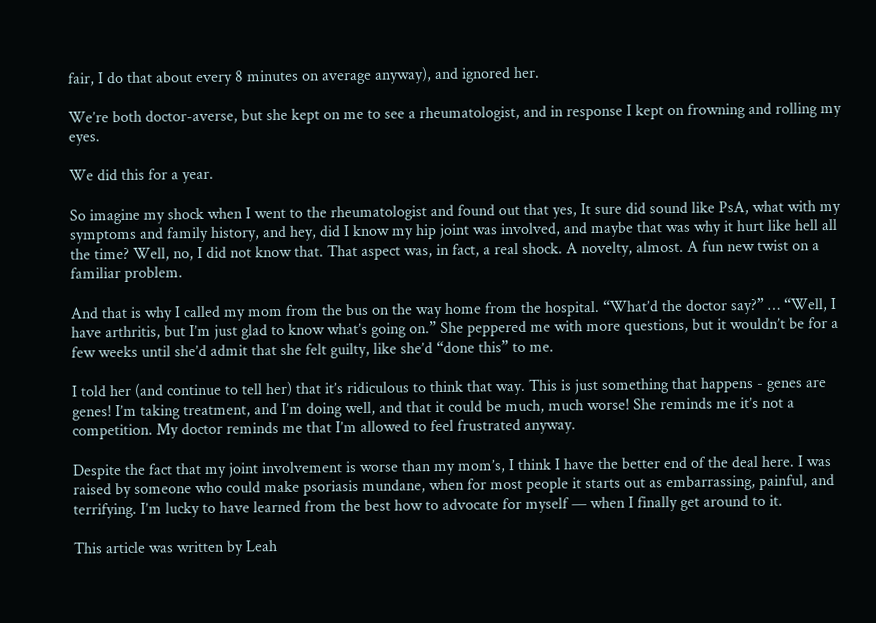fair, I do that about every 8 minutes on average anyway), and ignored her.

We’re both doctor-averse, but she kept on me to see a rheumatologist, and in response I kept on frowning and rolling my eyes.

We did this for a year.

So imagine my shock when I went to the rheumatologist and found out that yes, It sure did sound like PsA, what with my symptoms and family history, and hey, did I know my hip joint was involved, and maybe that was why it hurt like hell all the time? Well, no, I did not know that. That aspect was, in fact, a real shock. A novelty, almost. A fun new twist on a familiar problem.

And that is why I called my mom from the bus on the way home from the hospital. “What’d the doctor say?” … “Well, I have arthritis, but I’m just glad to know what’s going on.” She peppered me with more questions, but it wouldn’t be for a few weeks until she’d admit that she felt guilty, like she’d “done this” to me.

I told her (and continue to tell her) that it’s ridiculous to think that way. This is just something that happens - genes are genes! I’m taking treatment, and I’m doing well, and that it could be much, much worse! She reminds me it’s not a competition. My doctor reminds me that I’m allowed to feel frustrated anyway.

Despite the fact that my joint involvement is worse than my mom’s, I think I have the better end of the deal here. I was raised by someone who could make psoriasis mundane, when for most people it starts out as embarrassing, painful, and terrifying. I’m lucky to have learned from the best how to advocate for myself — when I finally get around to it.

This article was written by Leah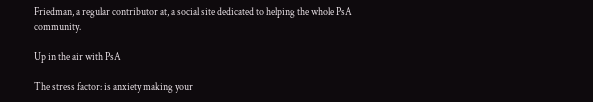Friedman, a regular contributor at, a social site dedicated to helping the whole PsA community.

Up in the air with PsA

The stress factor: is anxiety making your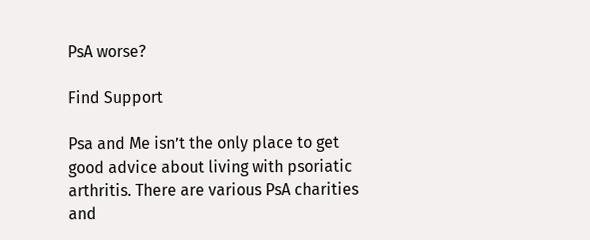PsA worse?

Find Support

Psa and Me isn’t the only place to get good advice about living with psoriatic arthritis. There are various PsA charities and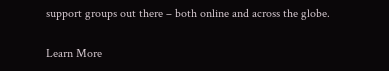support groups out there – both online and across the globe.

Learn More